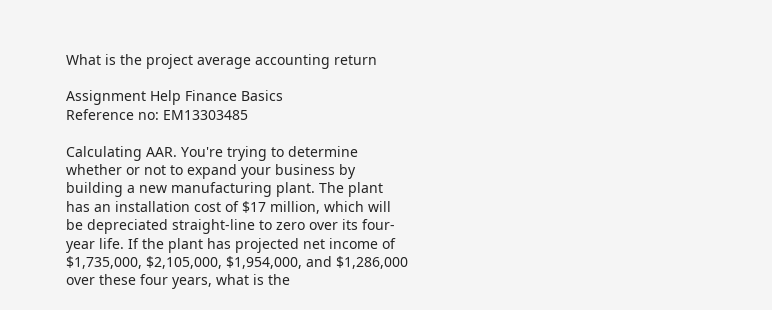What is the project average accounting return

Assignment Help Finance Basics
Reference no: EM13303485

Calculating AAR. You're trying to determine whether or not to expand your business by building a new manufacturing plant. The plant has an installation cost of $17 million, which will be depreciated straight-line to zero over its four-year life. If the plant has projected net income of $1,735,000, $2,105,000, $1,954,000, and $1,286,000 over these four years, what is the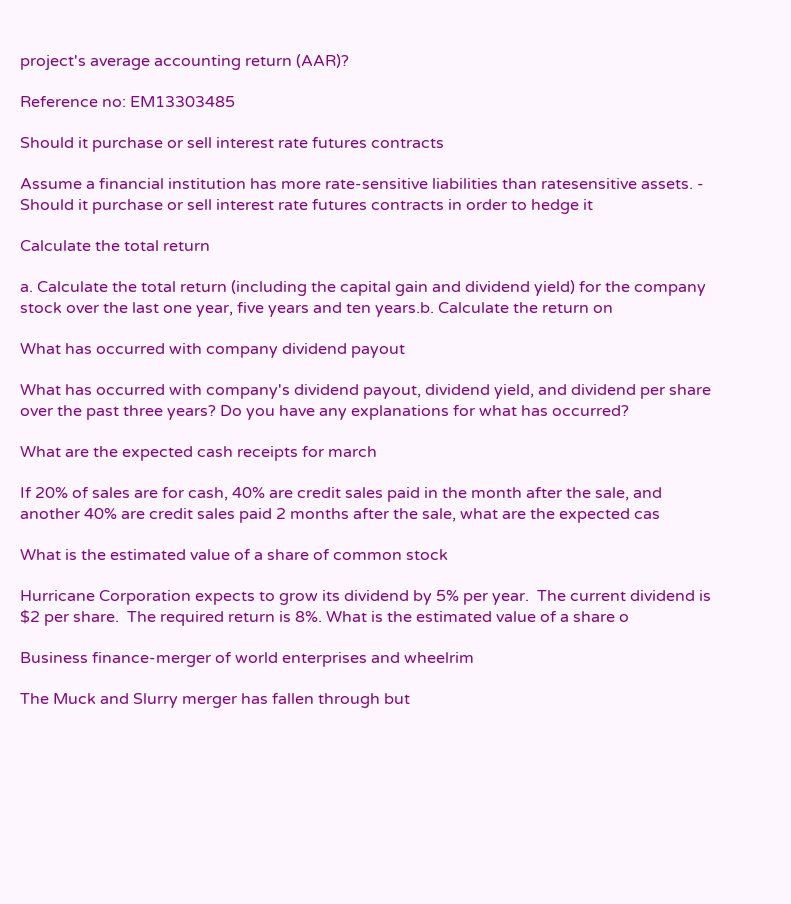project's average accounting return (AAR)?

Reference no: EM13303485

Should it purchase or sell interest rate futures contracts

Assume a financial institution has more rate-sensitive liabilities than ratesensitive assets. - Should it purchase or sell interest rate futures contracts in order to hedge it

Calculate the total return

a. Calculate the total return (including the capital gain and dividend yield) for the company stock over the last one year, five years and ten years.b. Calculate the return on

What has occurred with company dividend payout

What has occurred with company's dividend payout, dividend yield, and dividend per share over the past three years? Do you have any explanations for what has occurred?

What are the expected cash receipts for march

If 20% of sales are for cash, 40% are credit sales paid in the month after the sale, and another 40% are credit sales paid 2 months after the sale, what are the expected cas

What is the estimated value of a share of common stock

Hurricane Corporation expects to grow its dividend by 5% per year.  The current dividend is $2 per share.  The required return is 8%. What is the estimated value of a share o

Business finance-merger of world enterprises and wheelrim

The Muck and Slurry merger has fallen through but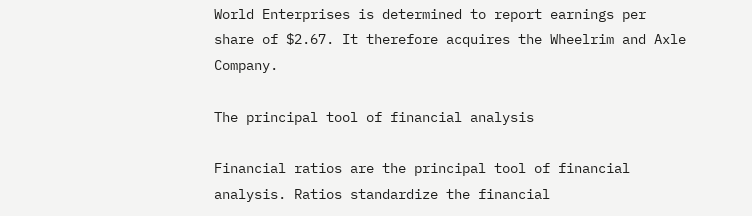World Enterprises is determined to report earnings per share of $2.67. It therefore acquires the Wheelrim and Axle Company.

The principal tool of financial analysis

Financial ratios are the principal tool of financial analysis. Ratios standardize the financial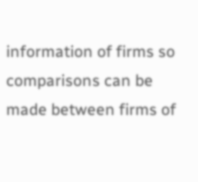information of firms so comparisons can be made between firms of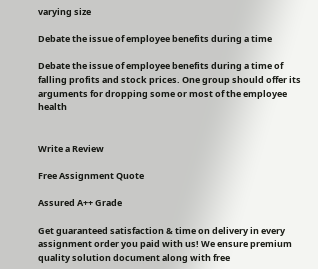varying size

Debate the issue of employee benefits during a time

Debate the issue of employee benefits during a time of falling profits and stock prices. One group should offer its arguments for dropping some or most of the employee health


Write a Review

Free Assignment Quote

Assured A++ Grade

Get guaranteed satisfaction & time on delivery in every assignment order you paid with us! We ensure premium quality solution document along with free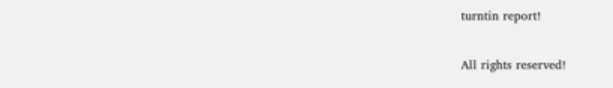turntin report!

All rights reserved!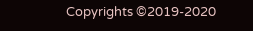Copyrights ©2019-2020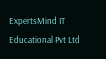ExpertsMind IT Educational Pvt Ltd